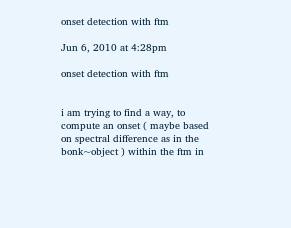onset detection with ftm

Jun 6, 2010 at 4:28pm

onset detection with ftm


i am trying to find a way, to compute an onset ( maybe based on spectral difference as in the bonk~object ) within the ftm in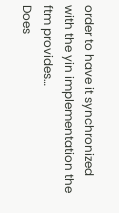order to have it synchronized with the yin implementation the ftm provides…
Does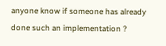anyone know if someone has already done such an implementation ?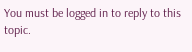You must be logged in to reply to this topic.